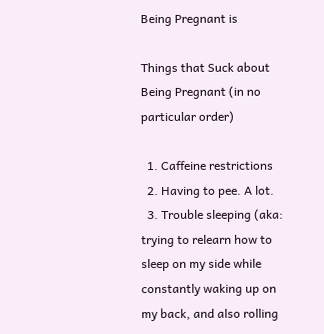Being Pregnant is

Things that Suck about Being Pregnant (in no particular order)

  1. Caffeine restrictions
  2. Having to pee. A lot.
  3. Trouble sleeping (aka: trying to relearn how to sleep on my side while constantly waking up on my back, and also rolling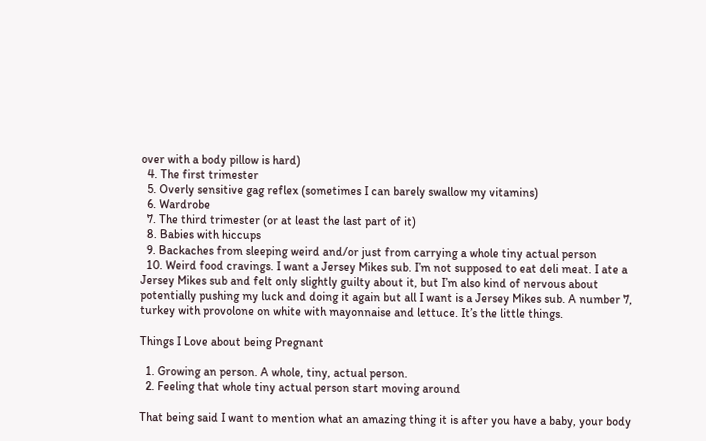over with a body pillow is hard)
  4. The first trimester
  5. Overly sensitive gag reflex (sometimes I can barely swallow my vitamins)
  6. Wardrobe
  7. The third trimester (or at least the last part of it)
  8. Babies with hiccups
  9. Backaches from sleeping weird and/or just from carrying a whole tiny actual person
  10. Weird food cravings. I want a Jersey Mikes sub. I’m not supposed to eat deli meat. I ate a Jersey Mikes sub and felt only slightly guilty about it, but I’m also kind of nervous about potentially pushing my luck and doing it again but all I want is a Jersey Mikes sub. A number 7, turkey with provolone on white with mayonnaise and lettuce. It’s the little things.

Things I Love about being Pregnant

  1. Growing an person. A whole, tiny, actual person.
  2. Feeling that whole tiny actual person start moving around

That being said I want to mention what an amazing thing it is after you have a baby, your body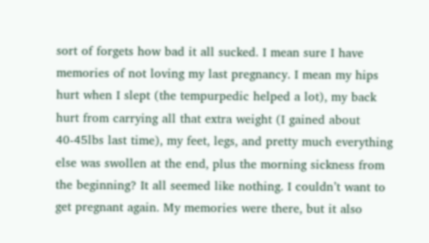sort of forgets how bad it all sucked. I mean sure I have memories of not loving my last pregnancy. I mean my hips hurt when I slept (the tempurpedic helped a lot), my back hurt from carrying all that extra weight (I gained about 40-45lbs last time), my feet, legs, and pretty much everything else was swollen at the end, plus the morning sickness from the beginning? It all seemed like nothing. I couldn’t want to get pregnant again. My memories were there, but it also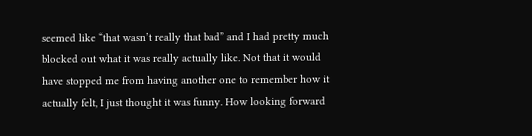seemed like “that wasn’t really that bad” and I had pretty much blocked out what it was really actually like. Not that it would have stopped me from having another one to remember how it actually felt, I just thought it was funny. How looking forward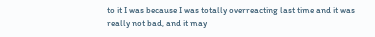to it I was because I was totally overreacting last time and it was really not bad, and it may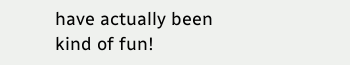have actually been kind of fun!